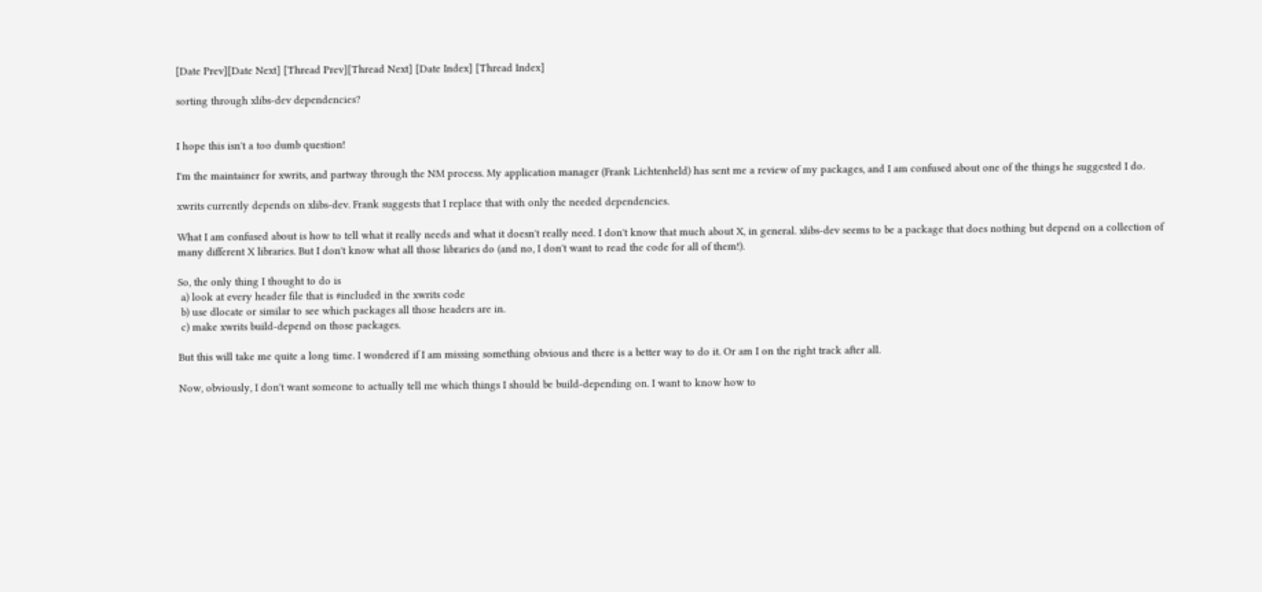[Date Prev][Date Next] [Thread Prev][Thread Next] [Date Index] [Thread Index]

sorting through xlibs-dev dependencies?


I hope this isn't a too dumb question!

I'm the maintainer for xwrits, and partway through the NM process. My application manager (Frank Lichtenheld) has sent me a review of my packages, and I am confused about one of the things he suggested I do.

xwrits currently depends on xlibs-dev. Frank suggests that I replace that with only the needed dependencies.

What I am confused about is how to tell what it really needs and what it doesn't really need. I don't know that much about X, in general. xlibs-dev seems to be a package that does nothing but depend on a collection of many different X libraries. But I don't know what all those libraries do (and no, I don't want to read the code for all of them!).

So, the only thing I thought to do is
 a) look at every header file that is #included in the xwrits code
 b) use dlocate or similar to see which packages all those headers are in.
 c) make xwrits build-depend on those packages.

But this will take me quite a long time. I wondered if I am missing something obvious and there is a better way to do it. Or am I on the right track after all.

Now, obviously, I don't want someone to actually tell me which things I should be build-depending on. I want to know how to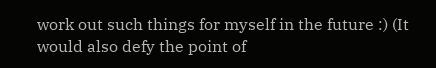work out such things for myself in the future :) (It would also defy the point of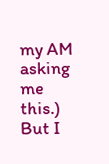my AM asking me this.) But I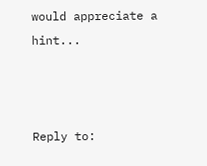would appreciate a hint...



Reply to: